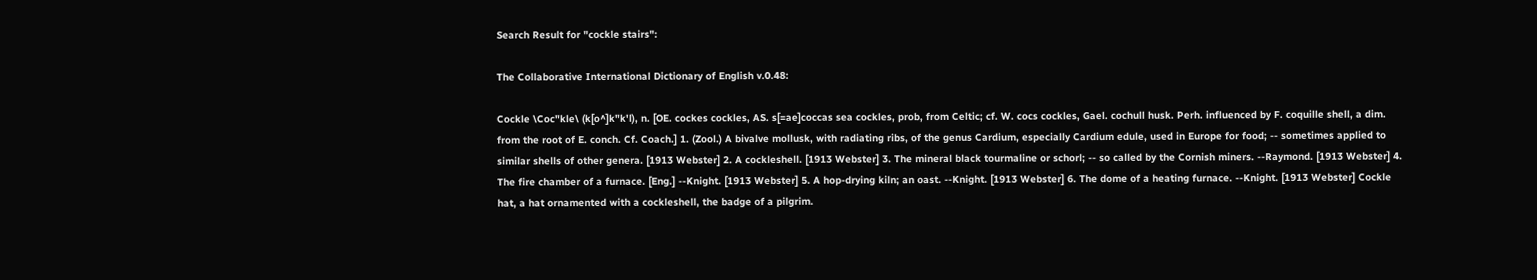Search Result for "cockle stairs":

The Collaborative International Dictionary of English v.0.48:

Cockle \Coc"kle\ (k[o^]k"k'l), n. [OE. cockes cockles, AS. s[=ae]coccas sea cockles, prob, from Celtic; cf. W. cocs cockles, Gael. cochull husk. Perh. influenced by F. coquille shell, a dim. from the root of E. conch. Cf. Coach.] 1. (Zool.) A bivalve mollusk, with radiating ribs, of the genus Cardium, especially Cardium edule, used in Europe for food; -- sometimes applied to similar shells of other genera. [1913 Webster] 2. A cockleshell. [1913 Webster] 3. The mineral black tourmaline or schorl; -- so called by the Cornish miners. --Raymond. [1913 Webster] 4. The fire chamber of a furnace. [Eng.] --Knight. [1913 Webster] 5. A hop-drying kiln; an oast. --Knight. [1913 Webster] 6. The dome of a heating furnace. --Knight. [1913 Webster] Cockle hat, a hat ornamented with a cockleshell, the badge of a pilgrim.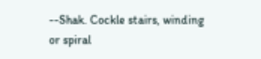--Shak. Cockle stairs, winding or spiral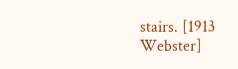stairs. [1913 Webster]